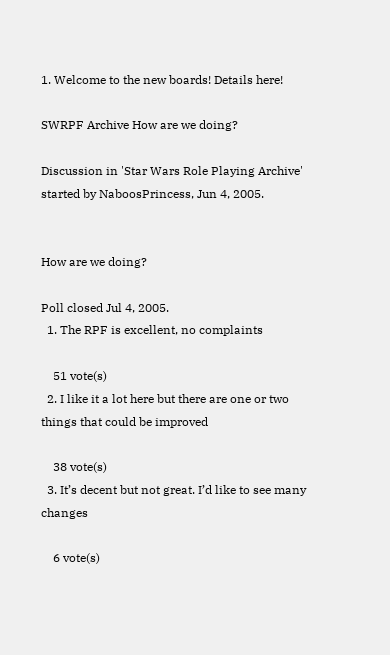1. Welcome to the new boards! Details here!

SWRPF Archive How are we doing?

Discussion in 'Star Wars Role Playing Archive' started by NaboosPrincess, Jun 4, 2005.


How are we doing?

Poll closed Jul 4, 2005.
  1. The RPF is excellent, no complaints

    51 vote(s)
  2. I like it a lot here but there are one or two things that could be improved

    38 vote(s)
  3. It’s decent but not great. I’d like to see many changes

    6 vote(s)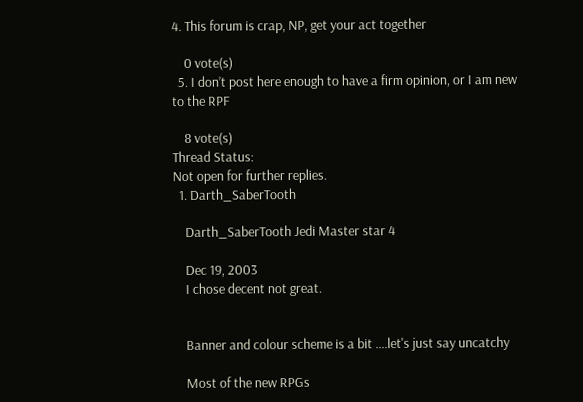4. This forum is crap, NP, get your act together

    0 vote(s)
  5. I don’t post here enough to have a firm opinion, or I am new to the RPF

    8 vote(s)
Thread Status:
Not open for further replies.
  1. Darth_SaberTooth

    Darth_SaberTooth Jedi Master star 4

    Dec 19, 2003
    I chose decent not great.


    Banner and colour scheme is a bit ....let's just say uncatchy

    Most of the new RPGs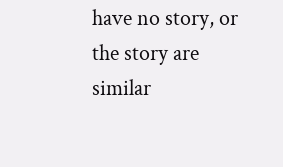have no story, or the story are similar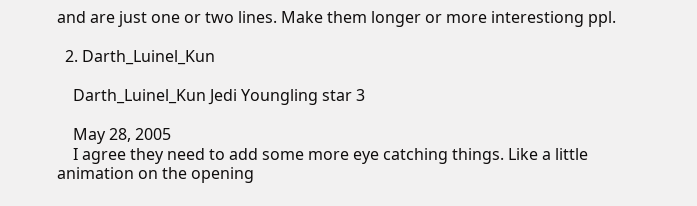and are just one or two lines. Make them longer or more interestiong ppl.

  2. Darth_Luinel_Kun

    Darth_Luinel_Kun Jedi Youngling star 3

    May 28, 2005
    I agree they need to add some more eye catching things. Like a little animation on the opening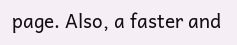page. Also, a faster and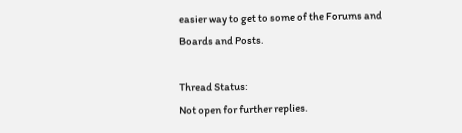easier way to get to some of the Forums and Boards and Posts.

Thread Status:
Not open for further replies.